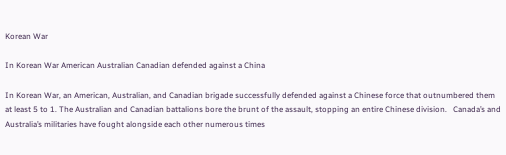Korean War

In Korean War American Australian Canadian defended against a China

In Korean War, an American, Australian, and Canadian brigade successfully defended against a Chinese force that outnumbered them at least 5 to 1. The Australian and Canadian battalions bore the brunt of the assault, stopping an entire Chinese division.   Canada’s and Australia’s militaries have fought alongside each other numerous times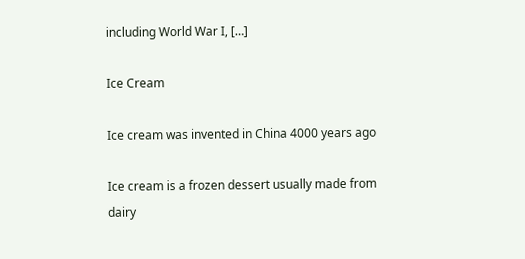including World War I, […]

Ice Cream

Ice cream was invented in China 4000 years ago

Ice cream is a frozen dessert usually made from dairy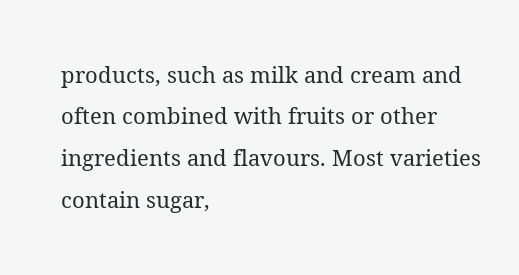products, such as milk and cream and often combined with fruits or other ingredients and flavours. Most varieties contain sugar,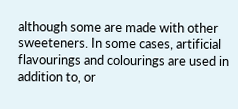although some are made with other sweeteners. In some cases, artificial flavourings and colourings are used in addition to, or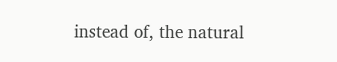instead of, the natural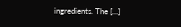ingredients. The […]